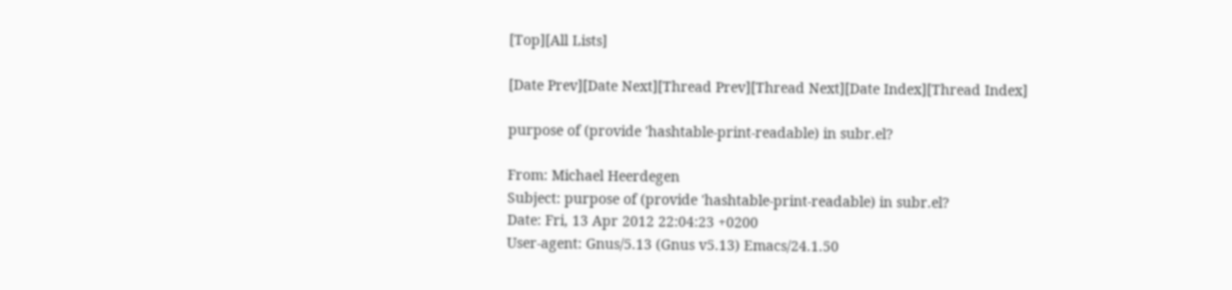[Top][All Lists]

[Date Prev][Date Next][Thread Prev][Thread Next][Date Index][Thread Index]

purpose of (provide 'hashtable-print-readable) in subr.el?

From: Michael Heerdegen
Subject: purpose of (provide 'hashtable-print-readable) in subr.el?
Date: Fri, 13 Apr 2012 22:04:23 +0200
User-agent: Gnus/5.13 (Gnus v5.13) Emacs/24.1.50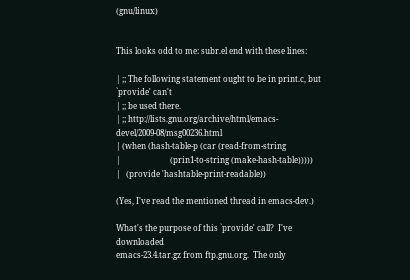(gnu/linux)


This looks odd to me: subr.el end with these lines:

| ;; The following statement ought to be in print.c, but `provide' can't
| ;; be used there.
| ;; http://lists.gnu.org/archive/html/emacs-devel/2009-08/msg00236.html
| (when (hash-table-p (car (read-from-string
|                         (prin1-to-string (make-hash-table)))))
|   (provide 'hashtable-print-readable))

(Yes, I've read the mentioned thread in emacs-dev.)

What's the purpose of this `provide' call?  I've downloaded
emacs-23.4.tar.gz from ftp.gnu.org.  The only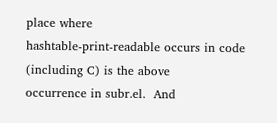place where
hashtable-print-readable occurs in code (including C) is the above
occurrence in subr.el.  And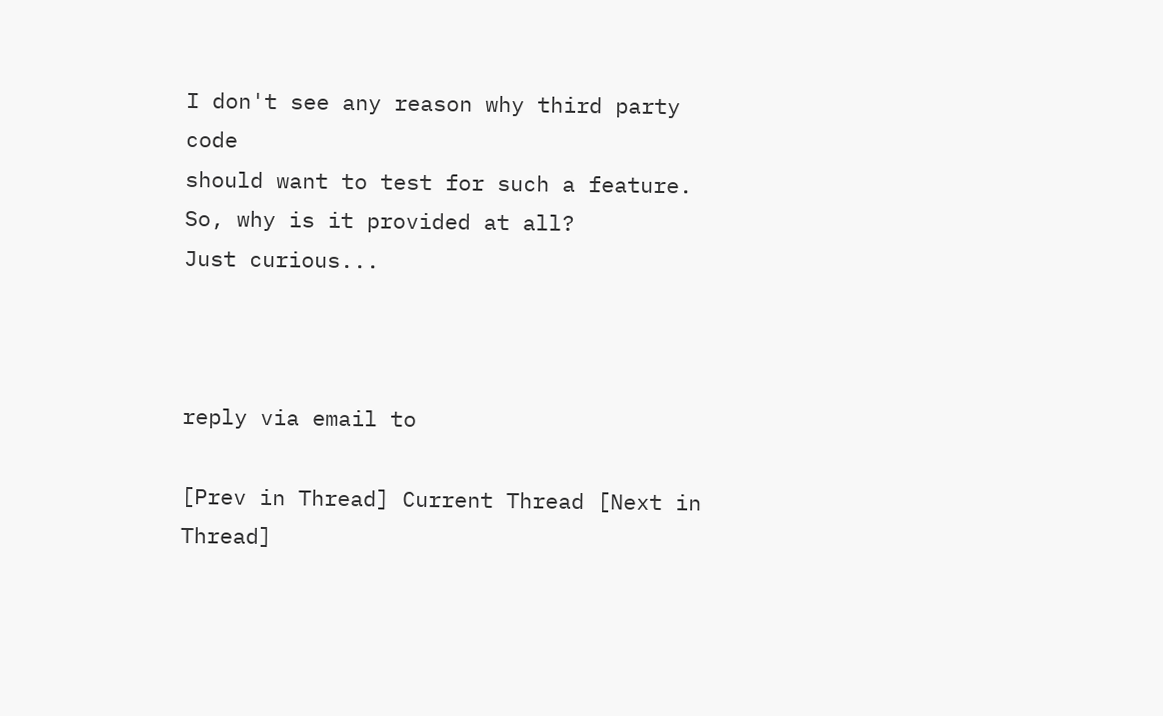I don't see any reason why third party code
should want to test for such a feature.  So, why is it provided at all?
Just curious...



reply via email to

[Prev in Thread] Current Thread [Next in Thread]